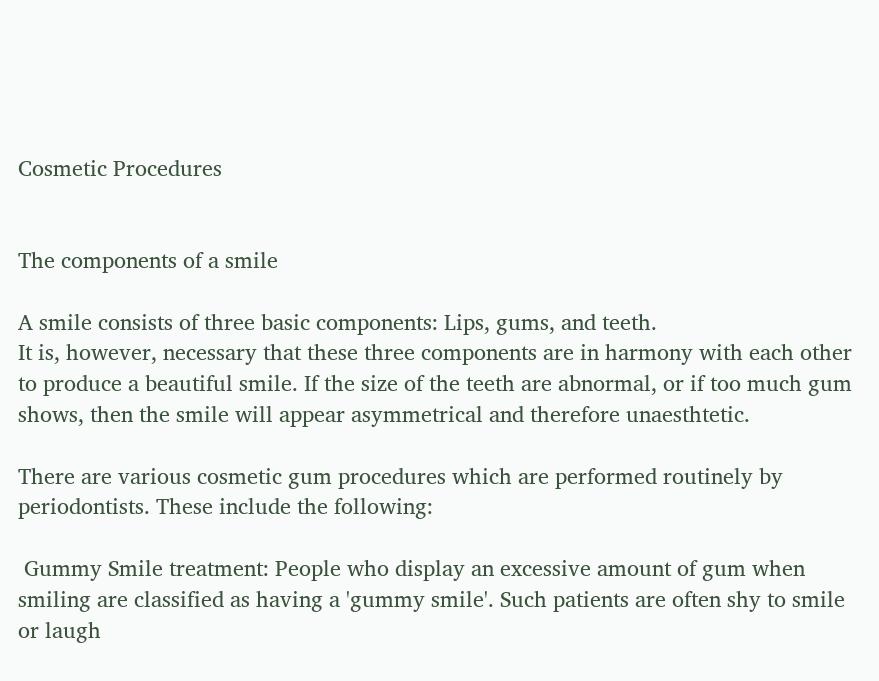Cosmetic Procedures


The components of a smile

A smile consists of three basic components: Lips, gums, and teeth.
It is, however, necessary that these three components are in harmony with each other to produce a beautiful smile. If the size of the teeth are abnormal, or if too much gum shows, then the smile will appear asymmetrical and therefore unaesthtetic.

There are various cosmetic gum procedures which are performed routinely by periodontists. These include the following:

 Gummy Smile treatment: People who display an excessive amount of gum when smiling are classified as having a 'gummy smile'. Such patients are often shy to smile or laugh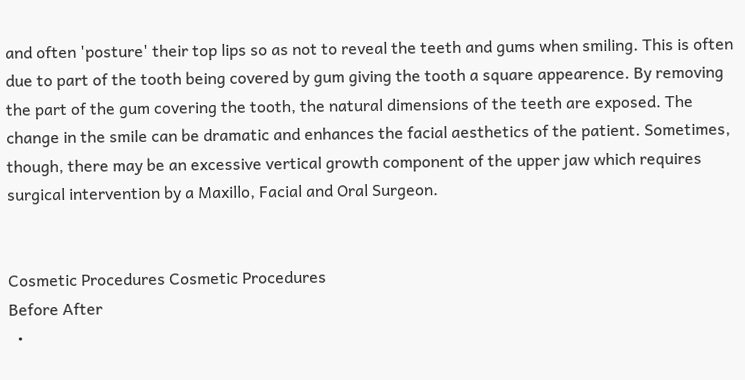and often 'posture' their top lips so as not to reveal the teeth and gums when smiling. This is often due to part of the tooth being covered by gum giving the tooth a square appearence. By removing the part of the gum covering the tooth, the natural dimensions of the teeth are exposed. The change in the smile can be dramatic and enhances the facial aesthetics of the patient. Sometimes, though, there may be an excessive vertical growth component of the upper jaw which requires surgical intervention by a Maxillo, Facial and Oral Surgeon.


Cosmetic Procedures Cosmetic Procedures
Before After
  •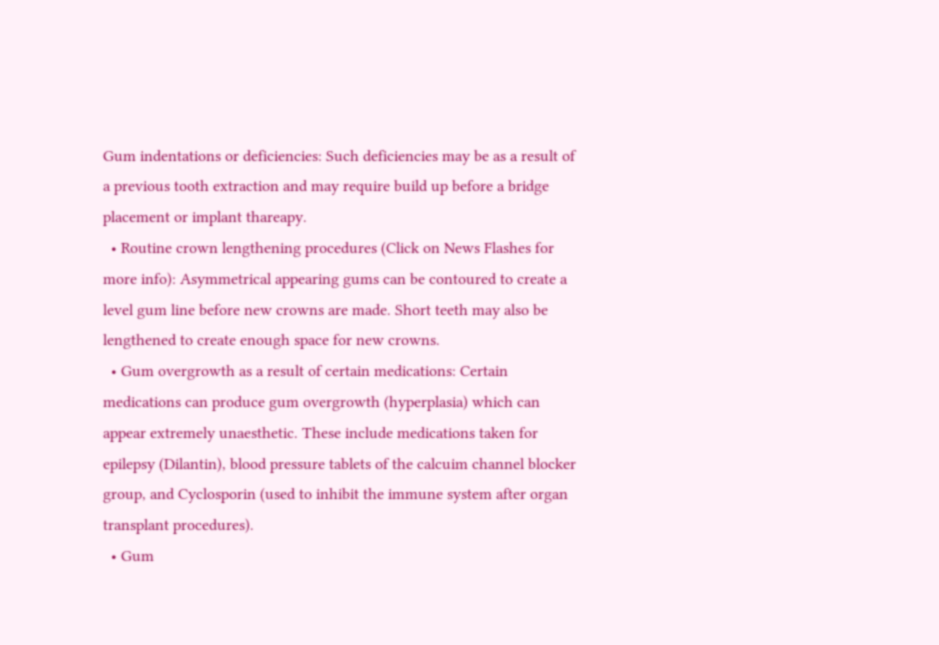Gum indentations or deficiencies: Such deficiencies may be as a result of a previous tooth extraction and may require build up before a bridge placement or implant thareapy.
  • Routine crown lengthening procedures (Click on News Flashes for more info): Asymmetrical appearing gums can be contoured to create a level gum line before new crowns are made. Short teeth may also be lengthened to create enough space for new crowns.
  • Gum overgrowth as a result of certain medications: Certain medications can produce gum overgrowth (hyperplasia) which can appear extremely unaesthetic. These include medications taken for epilepsy (Dilantin), blood pressure tablets of the calcuim channel blocker group, and Cyclosporin (used to inhibit the immune system after organ transplant procedures).
  • Gum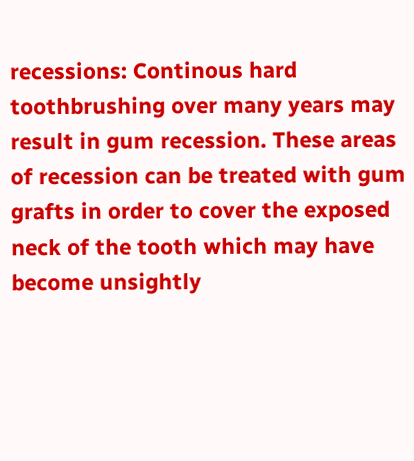recessions: Continous hard toothbrushing over many years may result in gum recession. These areas of recession can be treated with gum grafts in order to cover the exposed neck of the tooth which may have become unsightly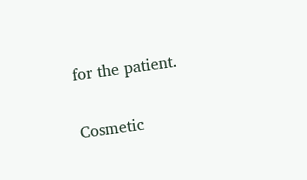for the patient.


Cosmetic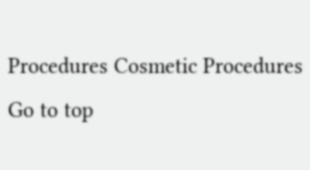Procedures Cosmetic Procedures
Go to top